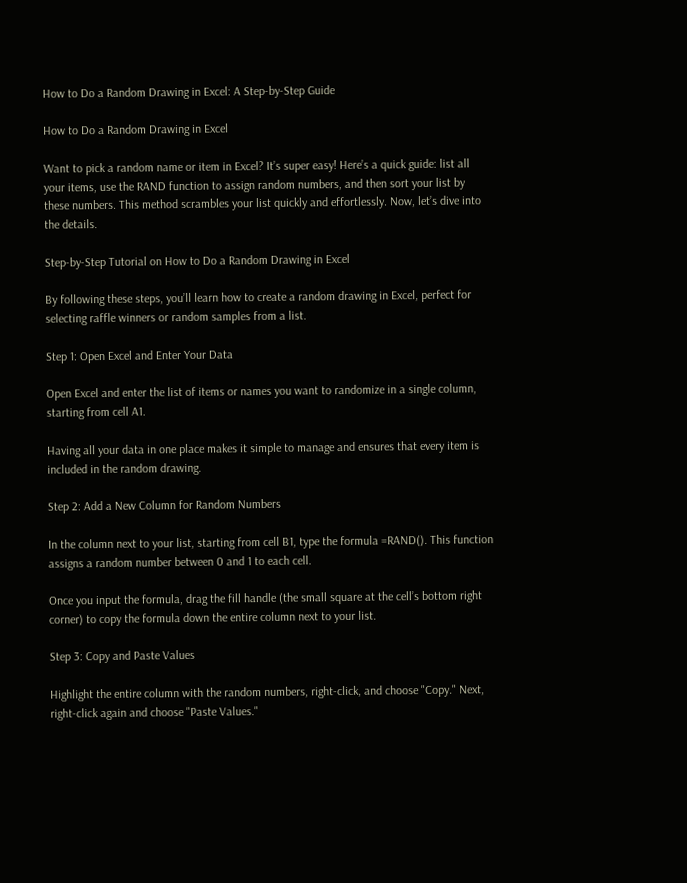How to Do a Random Drawing in Excel: A Step-by-Step Guide

How to Do a Random Drawing in Excel

Want to pick a random name or item in Excel? It’s super easy! Here’s a quick guide: list all your items, use the RAND function to assign random numbers, and then sort your list by these numbers. This method scrambles your list quickly and effortlessly. Now, let’s dive into the details.

Step-by-Step Tutorial on How to Do a Random Drawing in Excel

By following these steps, you’ll learn how to create a random drawing in Excel, perfect for selecting raffle winners or random samples from a list.

Step 1: Open Excel and Enter Your Data

Open Excel and enter the list of items or names you want to randomize in a single column, starting from cell A1.

Having all your data in one place makes it simple to manage and ensures that every item is included in the random drawing.

Step 2: Add a New Column for Random Numbers

In the column next to your list, starting from cell B1, type the formula =RAND(). This function assigns a random number between 0 and 1 to each cell.

Once you input the formula, drag the fill handle (the small square at the cell’s bottom right corner) to copy the formula down the entire column next to your list.

Step 3: Copy and Paste Values

Highlight the entire column with the random numbers, right-click, and choose "Copy." Next, right-click again and choose "Paste Values."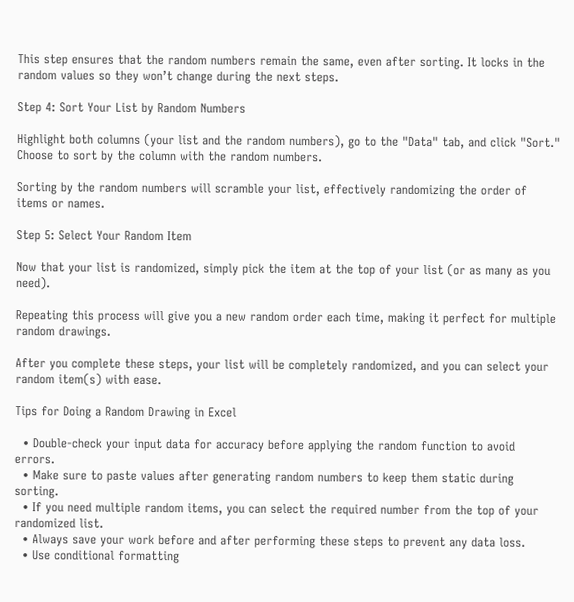This step ensures that the random numbers remain the same, even after sorting. It locks in the random values so they won’t change during the next steps.

Step 4: Sort Your List by Random Numbers

Highlight both columns (your list and the random numbers), go to the "Data" tab, and click "Sort." Choose to sort by the column with the random numbers.

Sorting by the random numbers will scramble your list, effectively randomizing the order of items or names.

Step 5: Select Your Random Item

Now that your list is randomized, simply pick the item at the top of your list (or as many as you need).

Repeating this process will give you a new random order each time, making it perfect for multiple random drawings.

After you complete these steps, your list will be completely randomized, and you can select your random item(s) with ease.

Tips for Doing a Random Drawing in Excel

  • Double-check your input data for accuracy before applying the random function to avoid errors.
  • Make sure to paste values after generating random numbers to keep them static during sorting.
  • If you need multiple random items, you can select the required number from the top of your randomized list.
  • Always save your work before and after performing these steps to prevent any data loss.
  • Use conditional formatting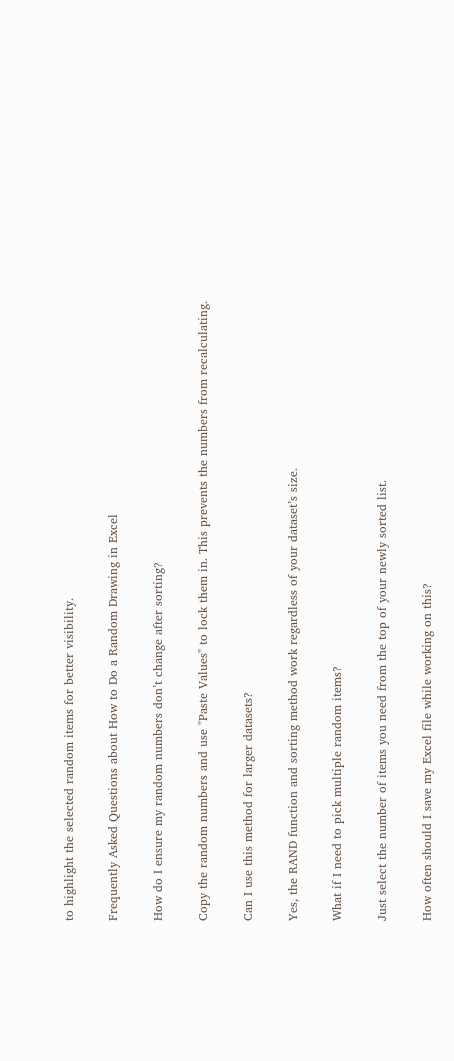to highlight the selected random items for better visibility.

Frequently Asked Questions about How to Do a Random Drawing in Excel

How do I ensure my random numbers don’t change after sorting?

Copy the random numbers and use "Paste Values" to lock them in. This prevents the numbers from recalculating.

Can I use this method for larger datasets?

Yes, the RAND function and sorting method work regardless of your dataset’s size.

What if I need to pick multiple random items?

Just select the number of items you need from the top of your newly sorted list.

How often should I save my Excel file while working on this?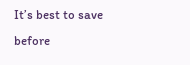It’s best to save before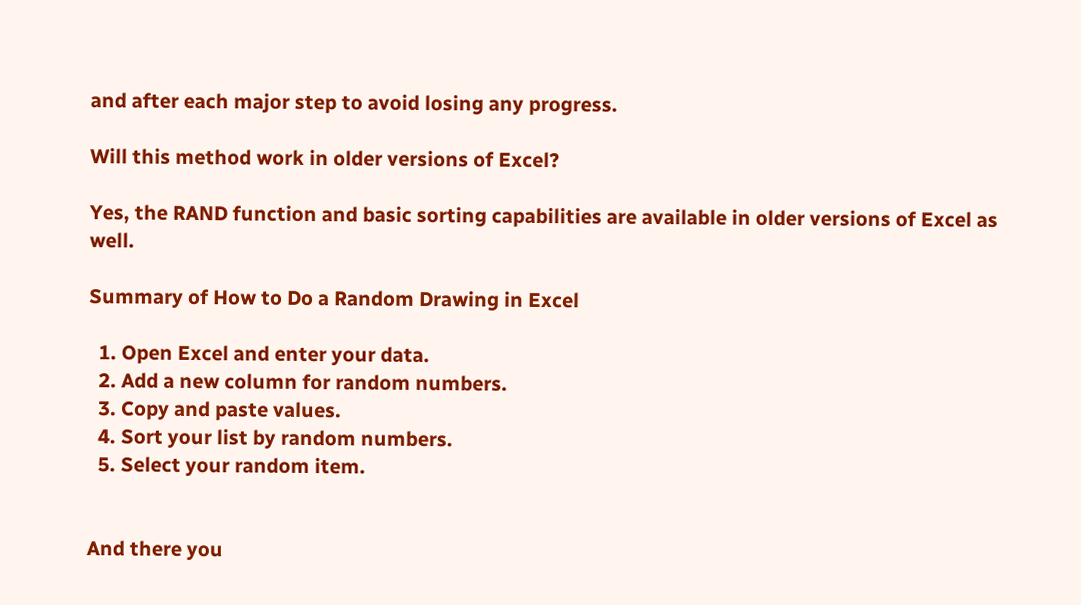and after each major step to avoid losing any progress.

Will this method work in older versions of Excel?

Yes, the RAND function and basic sorting capabilities are available in older versions of Excel as well.

Summary of How to Do a Random Drawing in Excel

  1. Open Excel and enter your data.
  2. Add a new column for random numbers.
  3. Copy and paste values.
  4. Sort your list by random numbers.
  5. Select your random item.


And there you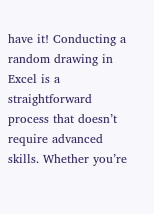have it! Conducting a random drawing in Excel is a straightforward process that doesn’t require advanced skills. Whether you’re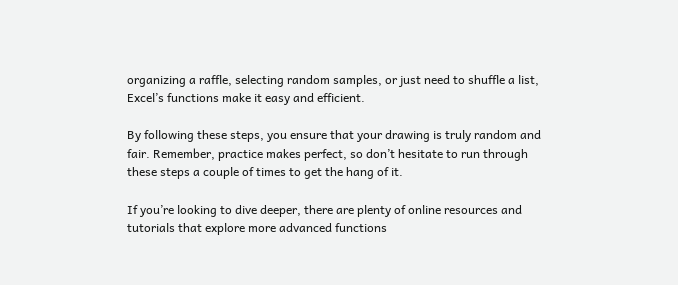organizing a raffle, selecting random samples, or just need to shuffle a list, Excel’s functions make it easy and efficient.

By following these steps, you ensure that your drawing is truly random and fair. Remember, practice makes perfect, so don’t hesitate to run through these steps a couple of times to get the hang of it.

If you’re looking to dive deeper, there are plenty of online resources and tutorials that explore more advanced functions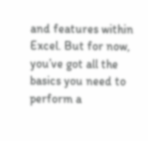and features within Excel. But for now, you’ve got all the basics you need to perform a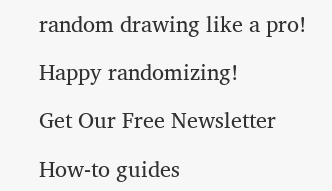random drawing like a pro!

Happy randomizing!

Get Our Free Newsletter

How-to guides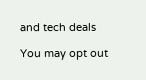and tech deals

You may opt out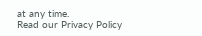at any time.
Read our Privacy Policy